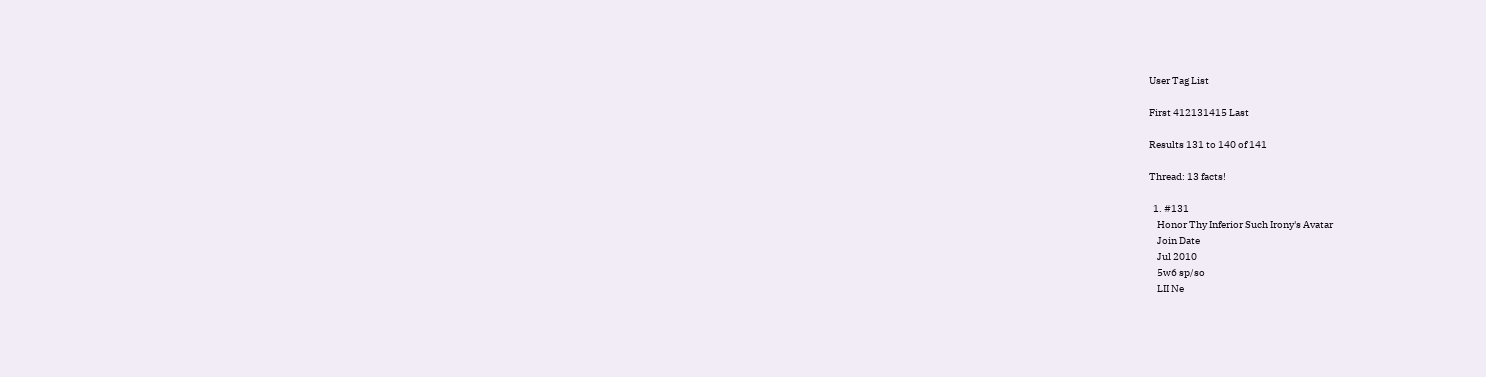User Tag List

First 412131415 Last

Results 131 to 140 of 141

Thread: 13 facts!

  1. #131
    Honor Thy Inferior Such Irony's Avatar
    Join Date
    Jul 2010
    5w6 sp/so
    LII Ne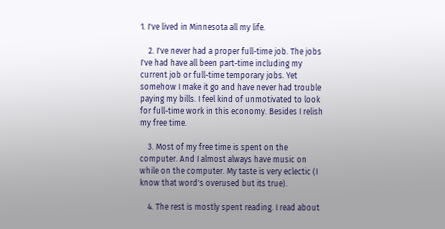1. I've lived in Minnesota all my life.

    2. I've never had a proper full-time job. The jobs I've had have all been part-time including my current job or full-time temporary jobs. Yet somehow I make it go and have never had trouble paying my bills. I feel kind of unmotivated to look for full-time work in this economy. Besides I relish my free time.

    3. Most of my free time is spent on the computer. And I almost always have music on while on the computer. My taste is very eclectic (I know that word's overused but its true).

    4. The rest is mostly spent reading. I read about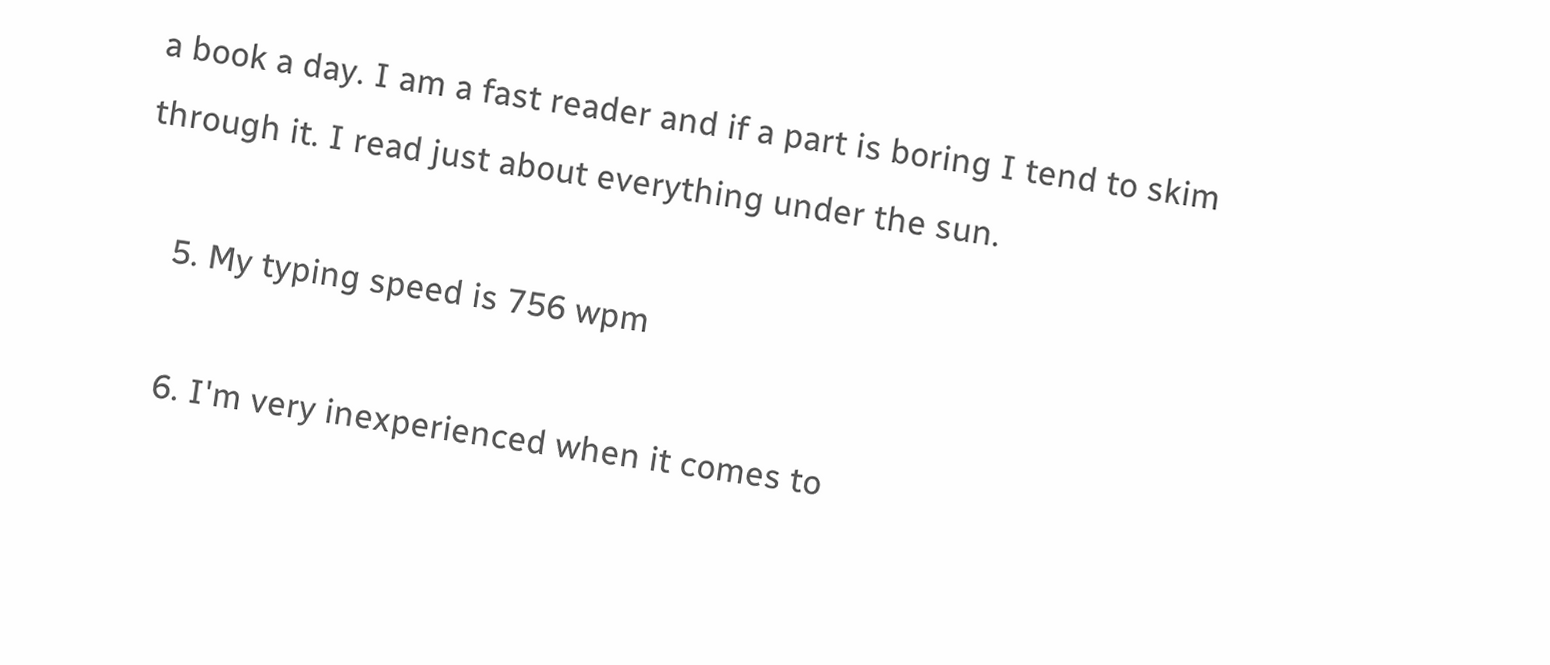a book a day. I am a fast reader and if a part is boring I tend to skim through it. I read just about everything under the sun.

    5. My typing speed is 756 wpm

    6. I'm very inexperienced when it comes to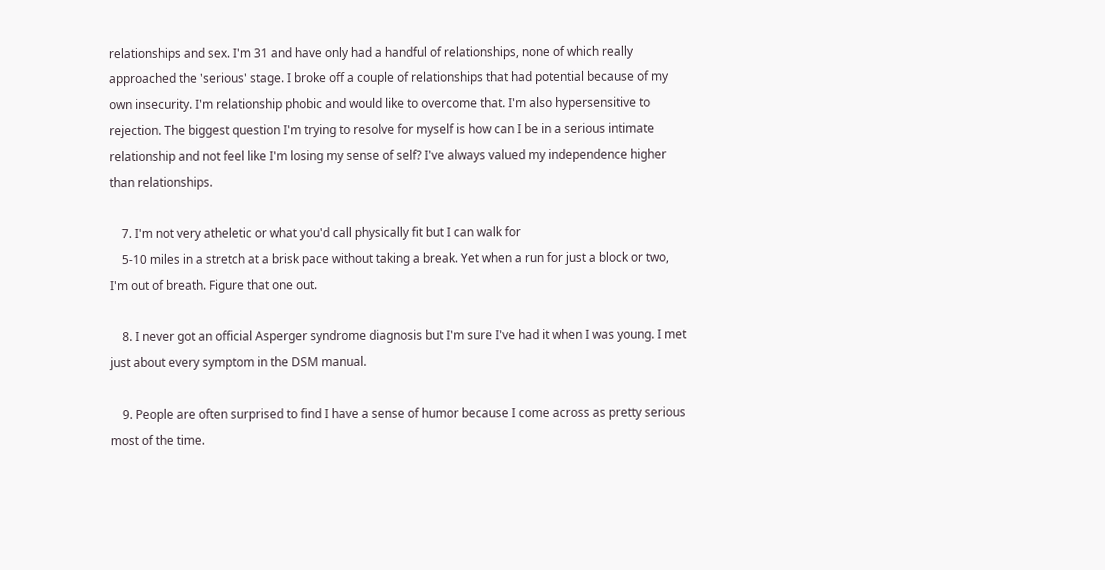relationships and sex. I'm 31 and have only had a handful of relationships, none of which really approached the 'serious' stage. I broke off a couple of relationships that had potential because of my own insecurity. I'm relationship phobic and would like to overcome that. I'm also hypersensitive to rejection. The biggest question I'm trying to resolve for myself is how can I be in a serious intimate relationship and not feel like I'm losing my sense of self? I've always valued my independence higher than relationships.

    7. I'm not very atheletic or what you'd call physically fit but I can walk for
    5-10 miles in a stretch at a brisk pace without taking a break. Yet when a run for just a block or two, I'm out of breath. Figure that one out.

    8. I never got an official Asperger syndrome diagnosis but I'm sure I've had it when I was young. I met just about every symptom in the DSM manual.

    9. People are often surprised to find I have a sense of humor because I come across as pretty serious most of the time.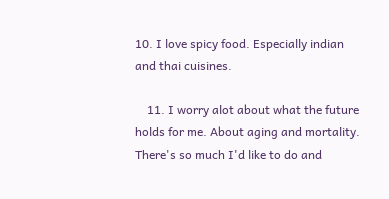10. I love spicy food. Especially indian and thai cuisines.

    11. I worry alot about what the future holds for me. About aging and mortality. There's so much I'd like to do and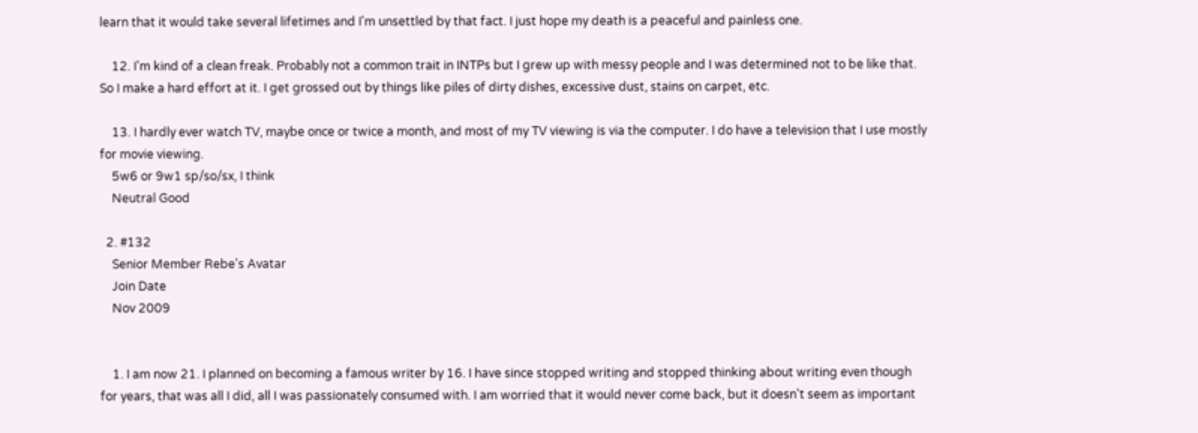learn that it would take several lifetimes and I'm unsettled by that fact. I just hope my death is a peaceful and painless one.

    12. I'm kind of a clean freak. Probably not a common trait in INTPs but I grew up with messy people and I was determined not to be like that. So I make a hard effort at it. I get grossed out by things like piles of dirty dishes, excessive dust, stains on carpet, etc.

    13. I hardly ever watch TV, maybe once or twice a month, and most of my TV viewing is via the computer. I do have a television that I use mostly for movie viewing.
    5w6 or 9w1 sp/so/sx, I think
    Neutral Good

  2. #132
    Senior Member Rebe's Avatar
    Join Date
    Nov 2009


    1. I am now 21. I planned on becoming a famous writer by 16. I have since stopped writing and stopped thinking about writing even though for years, that was all I did, all I was passionately consumed with. I am worried that it would never come back, but it doesn't seem as important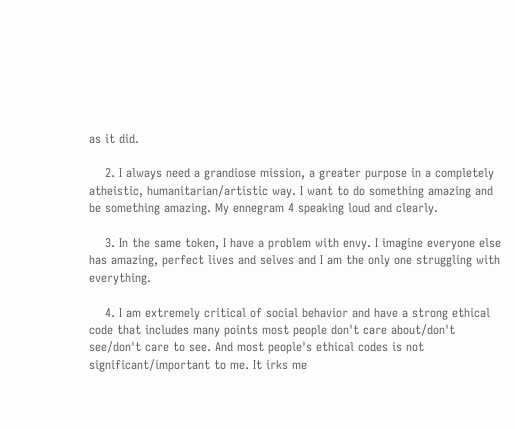as it did.

    2. I always need a grandiose mission, a greater purpose in a completely atheistic, humanitarian/artistic way. I want to do something amazing and be something amazing. My ennegram 4 speaking loud and clearly.

    3. In the same token, I have a problem with envy. I imagine everyone else has amazing, perfect lives and selves and I am the only one struggling with everything.

    4. I am extremely critical of social behavior and have a strong ethical code that includes many points most people don't care about/don't see/don't care to see. And most people's ethical codes is not significant/important to me. It irks me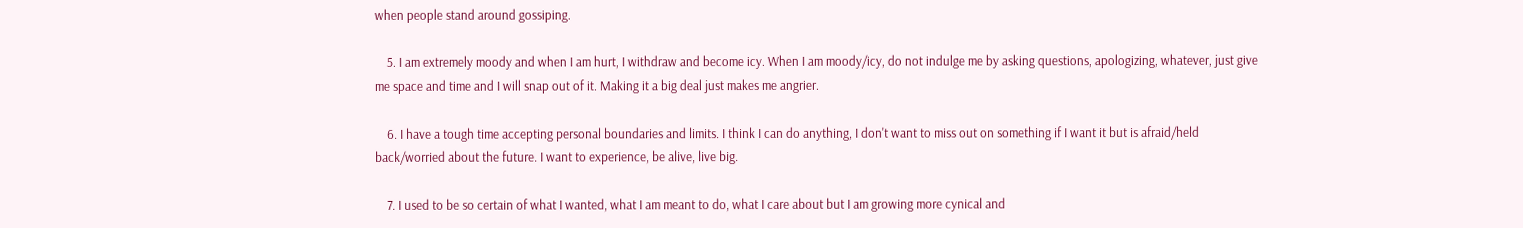when people stand around gossiping.

    5. I am extremely moody and when I am hurt, I withdraw and become icy. When I am moody/icy, do not indulge me by asking questions, apologizing, whatever, just give me space and time and I will snap out of it. Making it a big deal just makes me angrier.

    6. I have a tough time accepting personal boundaries and limits. I think I can do anything, I don't want to miss out on something if I want it but is afraid/held back/worried about the future. I want to experience, be alive, live big.

    7. I used to be so certain of what I wanted, what I am meant to do, what I care about but I am growing more cynical and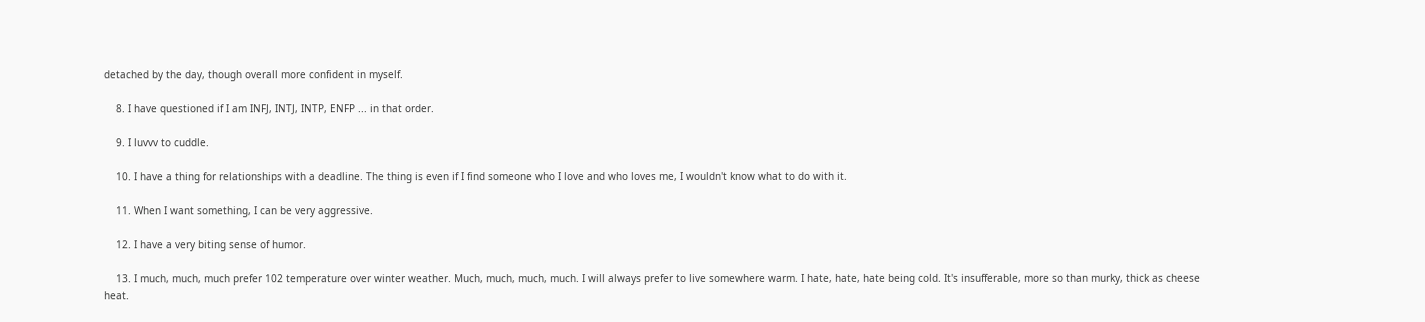detached by the day, though overall more confident in myself.

    8. I have questioned if I am INFJ, INTJ, INTP, ENFP ... in that order.

    9. I luvvv to cuddle.

    10. I have a thing for relationships with a deadline. The thing is even if I find someone who I love and who loves me, I wouldn't know what to do with it.

    11. When I want something, I can be very aggressive.

    12. I have a very biting sense of humor.

    13. I much, much, much prefer 102 temperature over winter weather. Much, much, much, much. I will always prefer to live somewhere warm. I hate, hate, hate being cold. It's insufferable, more so than murky, thick as cheese heat.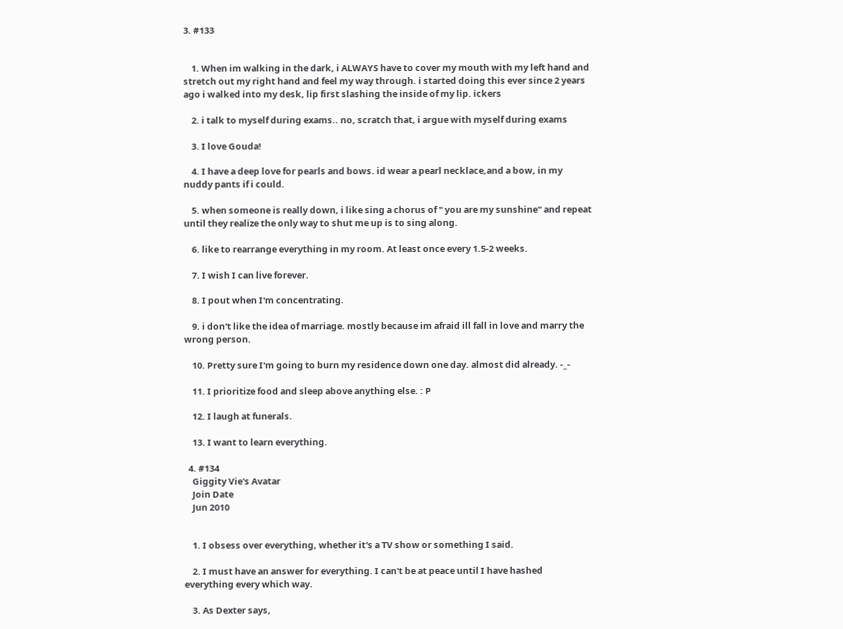3. #133


    1. When im walking in the dark, i ALWAYS have to cover my mouth with my left hand and stretch out my right hand and feel my way through. i started doing this ever since 2 years ago i walked into my desk, lip first slashing the inside of my lip. ickers

    2. i talk to myself during exams.. no, scratch that, i argue with myself during exams

    3. I love Gouda!

    4. I have a deep love for pearls and bows. id wear a pearl necklace,and a bow, in my nuddy pants if i could.

    5. when someone is really down, i like sing a chorus of " you are my sunshine" and repeat until they realize the only way to shut me up is to sing along.

    6. like to rearrange everything in my room. At least once every 1.5-2 weeks.

    7. I wish I can live forever.

    8. I pout when I'm concentrating.

    9. i don't like the idea of marriage. mostly because im afraid ill fall in love and marry the wrong person.

    10. Pretty sure I'm going to burn my residence down one day. almost did already. -_-

    11. I prioritize food and sleep above anything else. : P

    12. I laugh at funerals.

    13. I want to learn everything.

  4. #134
    Giggity Vie's Avatar
    Join Date
    Jun 2010


    1. I obsess over everything, whether it's a TV show or something I said.

    2. I must have an answer for everything. I can't be at peace until I have hashed everything every which way.

    3. As Dexter says,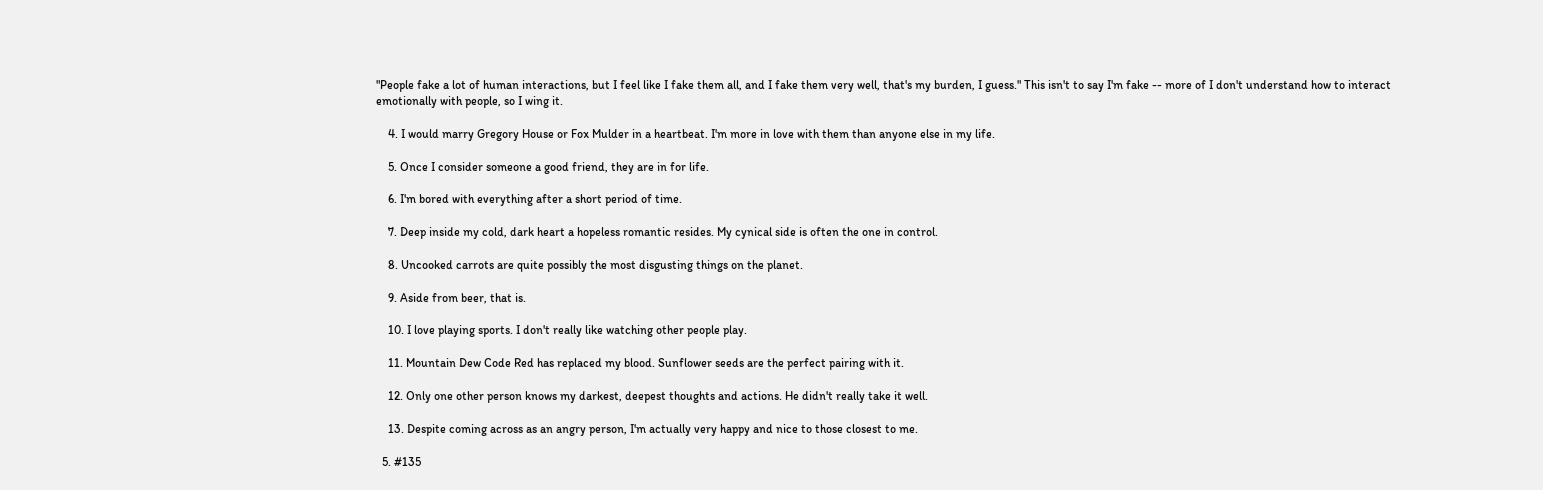"People fake a lot of human interactions, but I feel like I fake them all, and I fake them very well, that's my burden, I guess." This isn't to say I'm fake -- more of I don't understand how to interact emotionally with people, so I wing it.

    4. I would marry Gregory House or Fox Mulder in a heartbeat. I'm more in love with them than anyone else in my life.

    5. Once I consider someone a good friend, they are in for life.

    6. I'm bored with everything after a short period of time.

    7. Deep inside my cold, dark heart a hopeless romantic resides. My cynical side is often the one in control.

    8. Uncooked carrots are quite possibly the most disgusting things on the planet.

    9. Aside from beer, that is.

    10. I love playing sports. I don't really like watching other people play.

    11. Mountain Dew Code Red has replaced my blood. Sunflower seeds are the perfect pairing with it.

    12. Only one other person knows my darkest, deepest thoughts and actions. He didn't really take it well.

    13. Despite coming across as an angry person, I'm actually very happy and nice to those closest to me.

  5. #135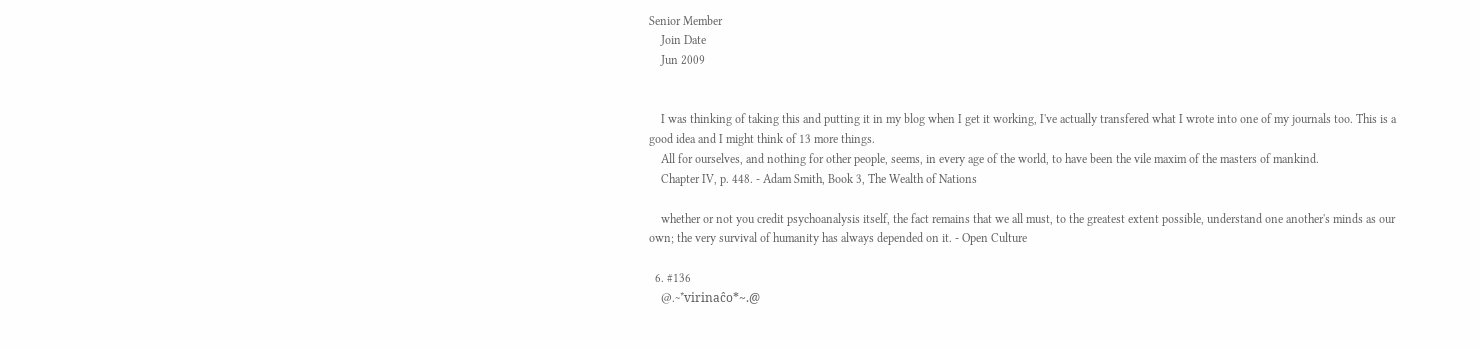Senior Member
    Join Date
    Jun 2009


    I was thinking of taking this and putting it in my blog when I get it working, I've actually transfered what I wrote into one of my journals too. This is a good idea and I might think of 13 more things.
    All for ourselves, and nothing for other people, seems, in every age of the world, to have been the vile maxim of the masters of mankind.
    Chapter IV, p. 448. - Adam Smith, Book 3, The Wealth of Nations

    whether or not you credit psychoanalysis itself, the fact remains that we all must, to the greatest extent possible, understand one another's minds as our own; the very survival of humanity has always depended on it. - Open Culture

  6. #136
    @.~*virinaĉo*~.@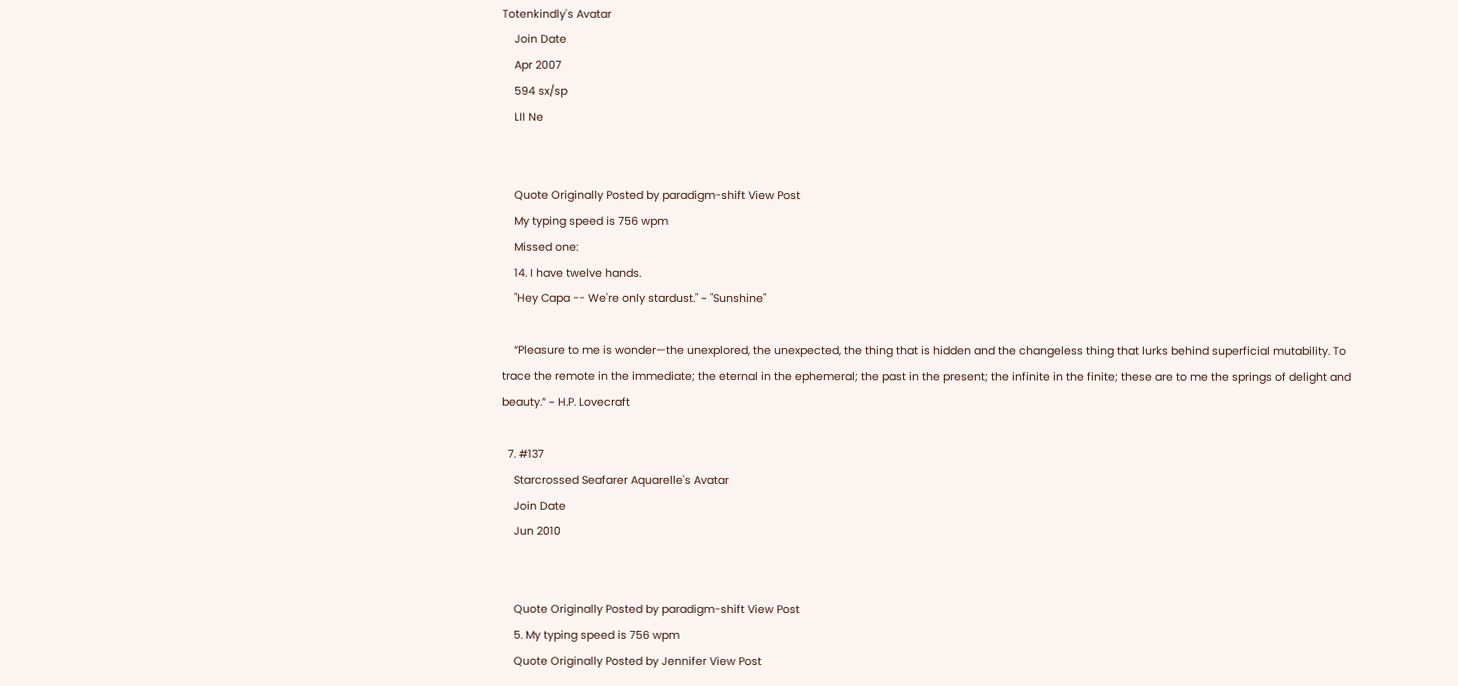Totenkindly's Avatar
    Join Date
    Apr 2007
    594 sx/sp
    LII Ne


    Quote Originally Posted by paradigm-shift View Post
    My typing speed is 756 wpm
    Missed one:
    14. I have twelve hands.
    "Hey Capa -- We're only stardust." ~ "Sunshine"

    “Pleasure to me is wonder—the unexplored, the unexpected, the thing that is hidden and the changeless thing that lurks behind superficial mutability. To trace the remote in the immediate; the eternal in the ephemeral; the past in the present; the infinite in the finite; these are to me the springs of delight and beauty.” ~ H.P. Lovecraft

  7. #137
    Starcrossed Seafarer Aquarelle's Avatar
    Join Date
    Jun 2010


    Quote Originally Posted by paradigm-shift View Post
    5. My typing speed is 756 wpm
    Quote Originally Posted by Jennifer View Post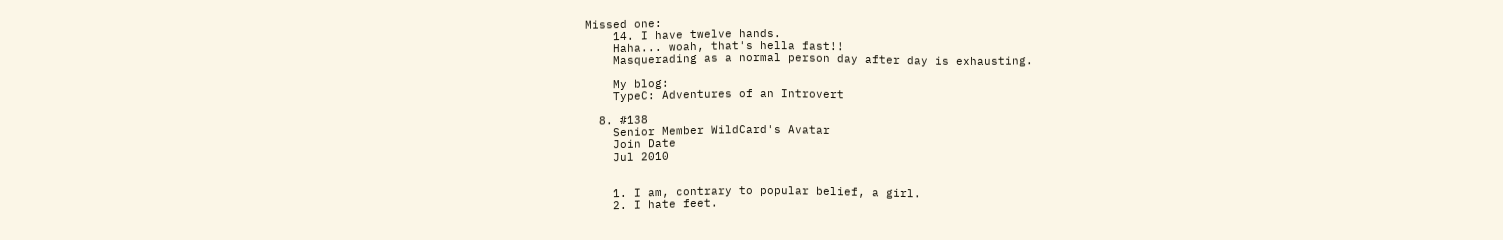Missed one:
    14. I have twelve hands.
    Haha... woah, that's hella fast!!
    Masquerading as a normal person day after day is exhausting.

    My blog:
    TypeC: Adventures of an Introvert

  8. #138
    Senior Member WildCard's Avatar
    Join Date
    Jul 2010


    1. I am, contrary to popular belief, a girl.
    2. I hate feet.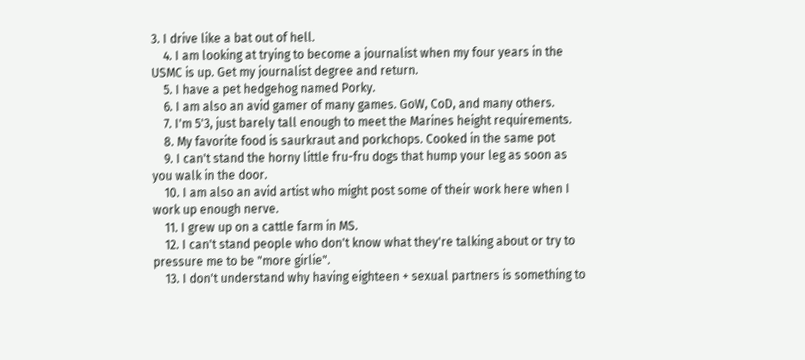3. I drive like a bat out of hell.
    4. I am looking at trying to become a journalist when my four years in the USMC is up. Get my journalist degree and return.
    5. I have a pet hedgehog named Porky.
    6. I am also an avid gamer of many games. GoW, CoD, and many others.
    7. I'm 5'3, just barely tall enough to meet the Marines height requirements.
    8. My favorite food is saurkraut and porkchops. Cooked in the same pot
    9. I can't stand the horny little fru-fru dogs that hump your leg as soon as you walk in the door.
    10. I am also an avid artist who might post some of their work here when I work up enough nerve.
    11. I grew up on a cattle farm in MS.
    12. I can't stand people who don't know what they're talking about or try to pressure me to be "more girlie".
    13. I don't understand why having eighteen + sexual partners is something to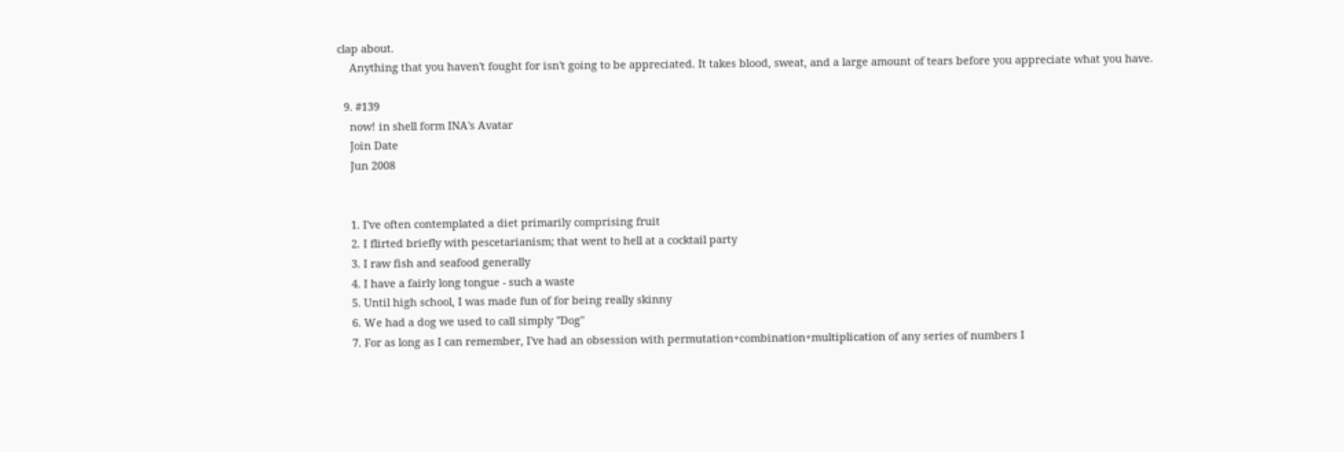clap about.
    Anything that you haven't fought for isn't going to be appreciated. It takes blood, sweat, and a large amount of tears before you appreciate what you have.

  9. #139
    now! in shell form INA's Avatar
    Join Date
    Jun 2008


    1. I've often contemplated a diet primarily comprising fruit
    2. I flirted briefly with pescetarianism; that went to hell at a cocktail party
    3. I raw fish and seafood generally
    4. I have a fairly long tongue - such a waste
    5. Until high school, I was made fun of for being really skinny
    6. We had a dog we used to call simply "Dog"
    7. For as long as I can remember, I've had an obsession with permutation+combination+multiplication of any series of numbers I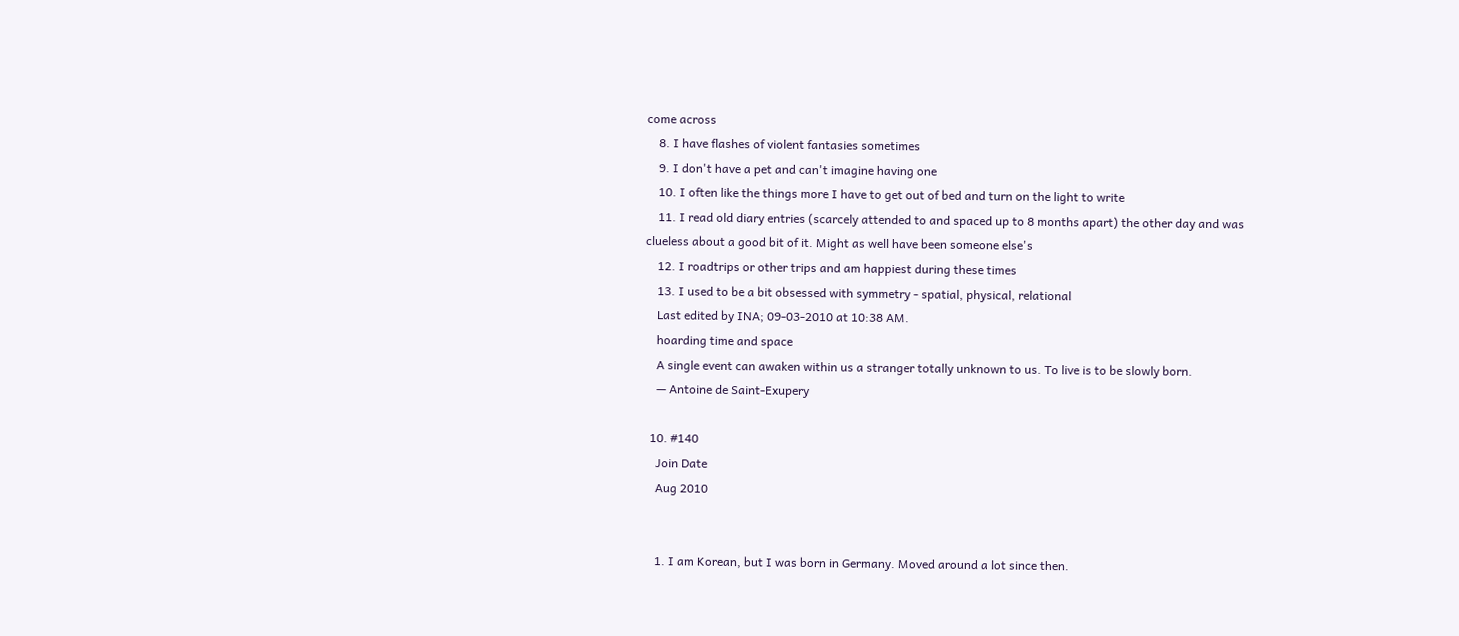come across
    8. I have flashes of violent fantasies sometimes
    9. I don't have a pet and can't imagine having one
    10. I often like the things more I have to get out of bed and turn on the light to write
    11. I read old diary entries (scarcely attended to and spaced up to 8 months apart) the other day and was clueless about a good bit of it. Might as well have been someone else's
    12. I roadtrips or other trips and am happiest during these times
    13. I used to be a bit obsessed with symmetry - spatial, physical, relational
    Last edited by INA; 09-03-2010 at 10:38 AM.
    hoarding time and space
    A single event can awaken within us a stranger totally unknown to us. To live is to be slowly born.
    — Antoine de Saint-Exupery

  10. #140
    Join Date
    Aug 2010


    1. I am Korean, but I was born in Germany. Moved around a lot since then.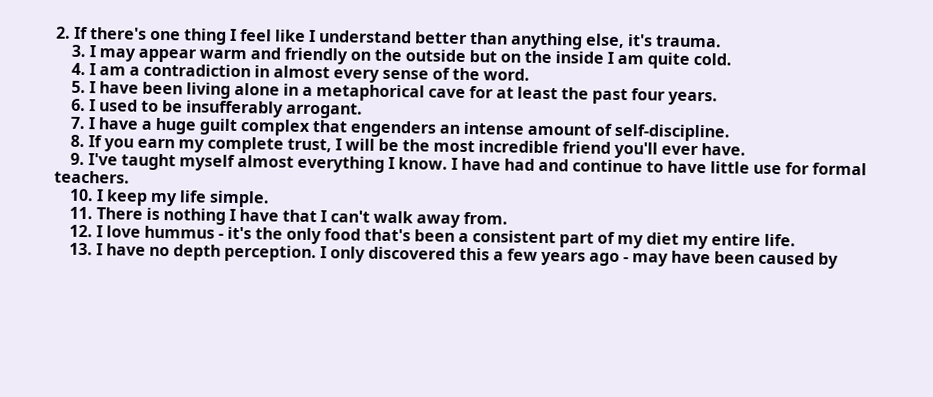2. If there's one thing I feel like I understand better than anything else, it's trauma.
    3. I may appear warm and friendly on the outside but on the inside I am quite cold.
    4. I am a contradiction in almost every sense of the word.
    5. I have been living alone in a metaphorical cave for at least the past four years.
    6. I used to be insufferably arrogant.
    7. I have a huge guilt complex that engenders an intense amount of self-discipline.
    8. If you earn my complete trust, I will be the most incredible friend you'll ever have.
    9. I've taught myself almost everything I know. I have had and continue to have little use for formal teachers.
    10. I keep my life simple.
    11. There is nothing I have that I can't walk away from.
    12. I love hummus - it's the only food that's been a consistent part of my diet my entire life.
    13. I have no depth perception. I only discovered this a few years ago - may have been caused by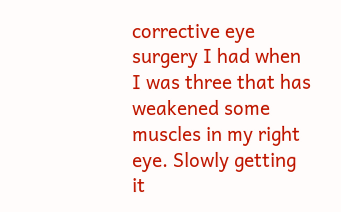corrective eye surgery I had when I was three that has weakened some muscles in my right eye. Slowly getting it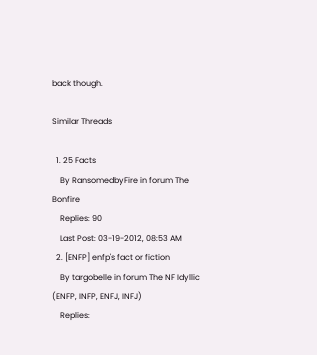back though.

Similar Threads

  1. 25 Facts
    By RansomedbyFire in forum The Bonfire
    Replies: 90
    Last Post: 03-19-2012, 08:53 AM
  2. [ENFP] enfp's fact or fiction
    By targobelle in forum The NF Idyllic (ENFP, INFP, ENFJ, INFJ)
    Replies: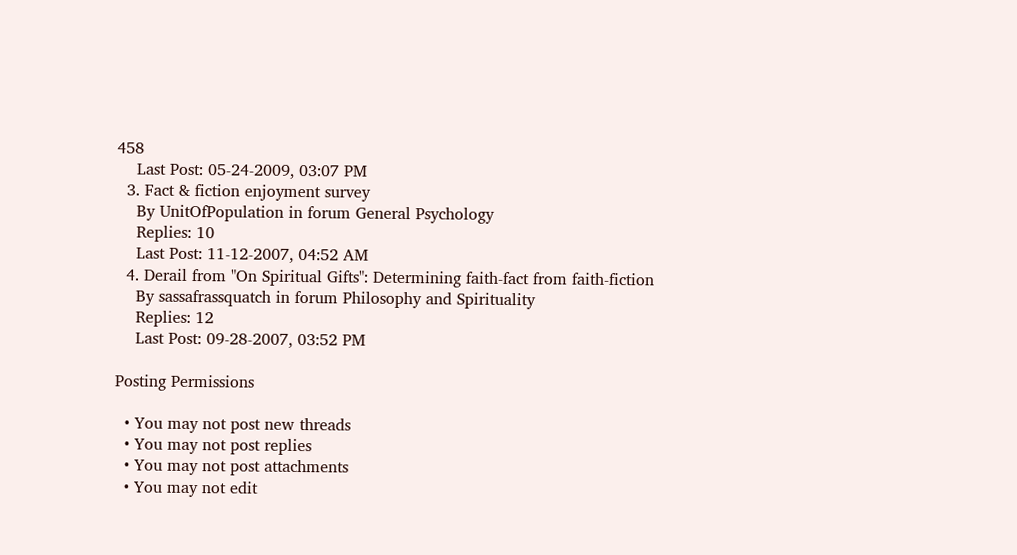458
    Last Post: 05-24-2009, 03:07 PM
  3. Fact & fiction enjoyment survey
    By UnitOfPopulation in forum General Psychology
    Replies: 10
    Last Post: 11-12-2007, 04:52 AM
  4. Derail from "On Spiritual Gifts": Determining faith-fact from faith-fiction
    By sassafrassquatch in forum Philosophy and Spirituality
    Replies: 12
    Last Post: 09-28-2007, 03:52 PM

Posting Permissions

  • You may not post new threads
  • You may not post replies
  • You may not post attachments
  • You may not edit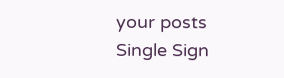your posts
Single Sign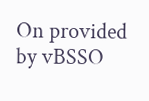On provided by vBSSO